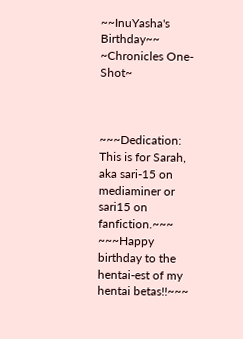~~InuYasha's Birthday~~
~Chronicles One-Shot~



~~~Dedication: This is for Sarah, aka sari-15 on mediaminer or sari15 on fanfiction.~~~
~~~Happy birthday to the hentai-est of my hentai betas!!~~~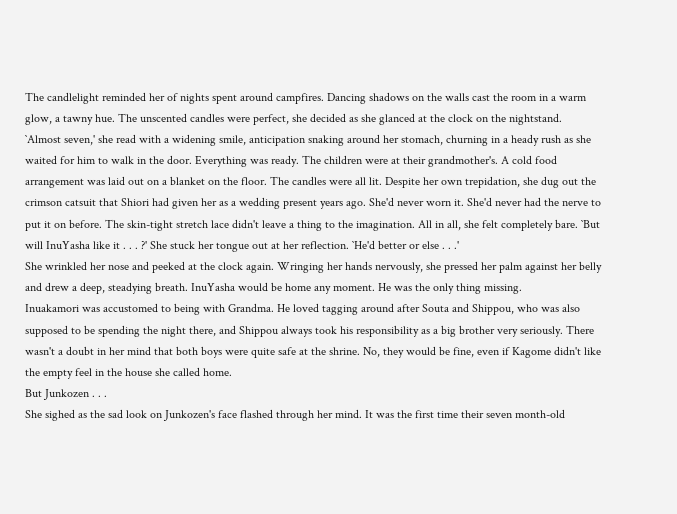The candlelight reminded her of nights spent around campfires. Dancing shadows on the walls cast the room in a warm glow, a tawny hue. The unscented candles were perfect, she decided as she glanced at the clock on the nightstand.
`Almost seven,' she read with a widening smile, anticipation snaking around her stomach, churning in a heady rush as she waited for him to walk in the door. Everything was ready. The children were at their grandmother's. A cold food arrangement was laid out on a blanket on the floor. The candles were all lit. Despite her own trepidation, she dug out the crimson catsuit that Shiori had given her as a wedding present years ago. She'd never worn it. She'd never had the nerve to put it on before. The skin-tight stretch lace didn't leave a thing to the imagination. All in all, she felt completely bare. `But will InuYasha like it . . . ?' She stuck her tongue out at her reflection. `He'd better or else . . .'
She wrinkled her nose and peeked at the clock again. Wringing her hands nervously, she pressed her palm against her belly and drew a deep, steadying breath. InuYasha would be home any moment. He was the only thing missing.
Inuakamori was accustomed to being with Grandma. He loved tagging around after Souta and Shippou, who was also supposed to be spending the night there, and Shippou always took his responsibility as a big brother very seriously. There wasn't a doubt in her mind that both boys were quite safe at the shrine. No, they would be fine, even if Kagome didn't like the empty feel in the house she called home.
But Junkozen . . .
She sighed as the sad look on Junkozen's face flashed through her mind. It was the first time their seven month-old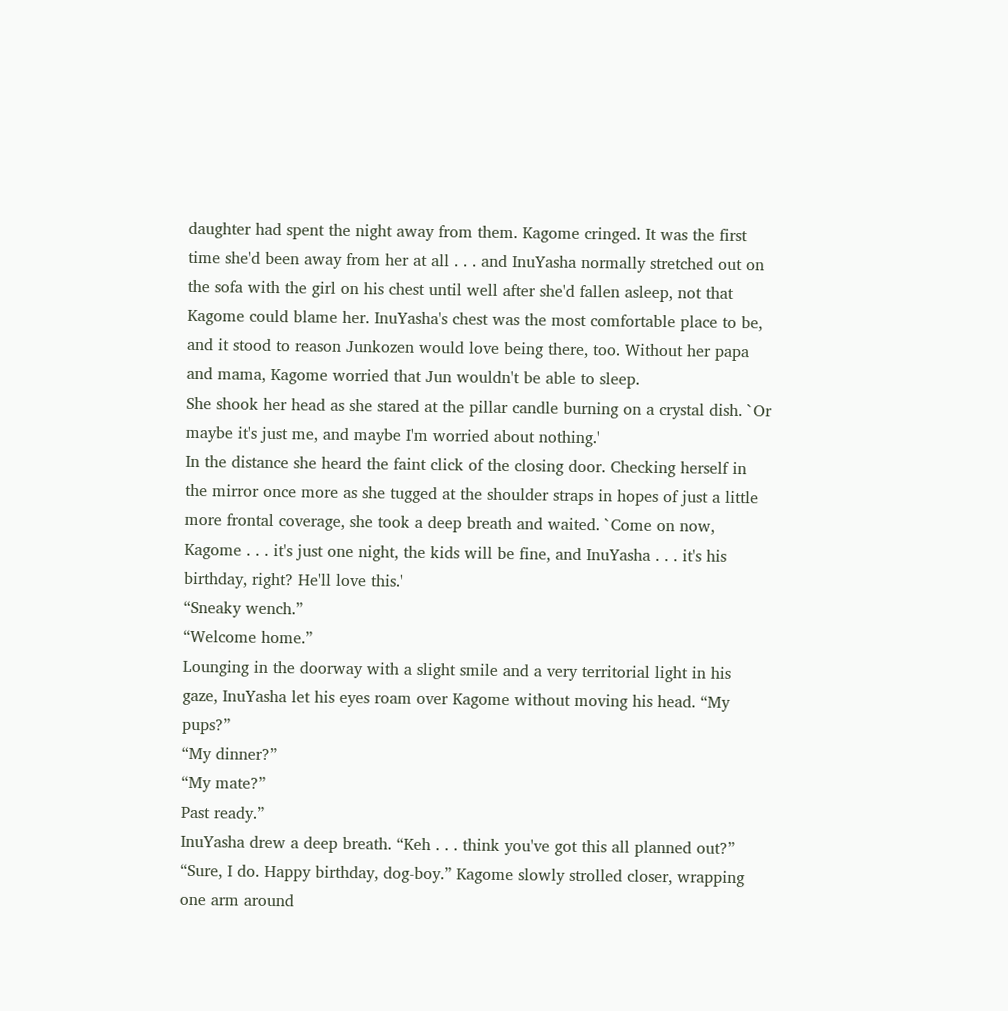daughter had spent the night away from them. Kagome cringed. It was the first time she'd been away from her at all . . . and InuYasha normally stretched out on the sofa with the girl on his chest until well after she'd fallen asleep, not that Kagome could blame her. InuYasha's chest was the most comfortable place to be, and it stood to reason Junkozen would love being there, too. Without her papa and mama, Kagome worried that Jun wouldn't be able to sleep.
She shook her head as she stared at the pillar candle burning on a crystal dish. `Or maybe it's just me, and maybe I'm worried about nothing.'
In the distance she heard the faint click of the closing door. Checking herself in the mirror once more as she tugged at the shoulder straps in hopes of just a little more frontal coverage, she took a deep breath and waited. `Come on now, Kagome . . . it's just one night, the kids will be fine, and InuYasha . . . it's his birthday, right? He'll love this.'
“Sneaky wench.”
“Welcome home.”
Lounging in the doorway with a slight smile and a very territorial light in his gaze, InuYasha let his eyes roam over Kagome without moving his head. “My pups?”
“My dinner?”
“My mate?”
Past ready.”
InuYasha drew a deep breath. “Keh . . . think you've got this all planned out?”
“Sure, I do. Happy birthday, dog-boy.” Kagome slowly strolled closer, wrapping one arm around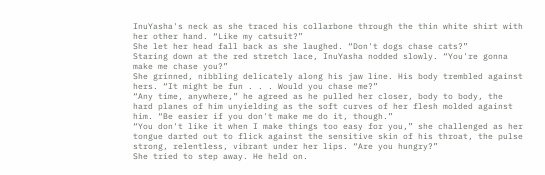InuYasha's neck as she traced his collarbone through the thin white shirt with her other hand. “Like my catsuit?”
She let her head fall back as she laughed. “Don't dogs chase cats?”
Staring down at the red stretch lace, InuYasha nodded slowly. “You're gonna make me chase you?”
She grinned, nibbling delicately along his jaw line. His body trembled against hers. “It might be fun . . . Would you chase me?”
“Any time, anywhere,” he agreed as he pulled her closer, body to body, the hard planes of him unyielding as the soft curves of her flesh molded against him. “Be easier if you don't make me do it, though.”
“You don't like it when I make things too easy for you,” she challenged as her tongue darted out to flick against the sensitive skin of his throat, the pulse strong, relentless, vibrant under her lips. “Are you hungry?”
She tried to step away. He held on.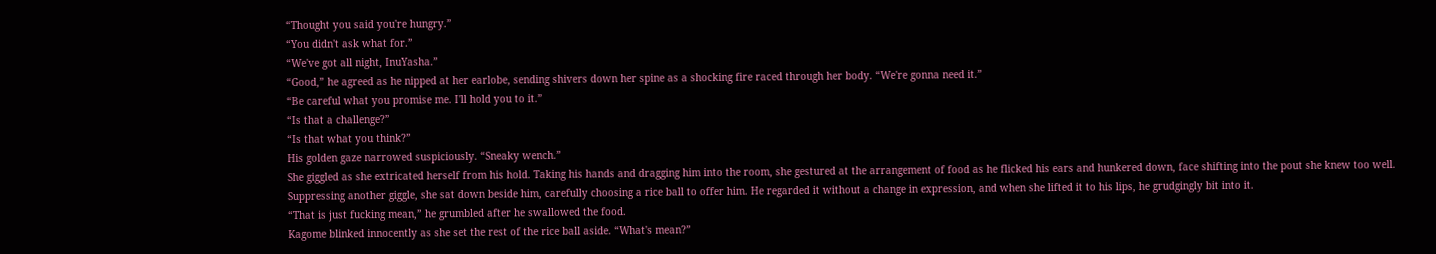“Thought you said you're hungry.”
“You didn't ask what for.”
“We've got all night, InuYasha.”
“Good,” he agreed as he nipped at her earlobe, sending shivers down her spine as a shocking fire raced through her body. “We're gonna need it.”
“Be careful what you promise me. I'll hold you to it.”
“Is that a challenge?”
“Is that what you think?”
His golden gaze narrowed suspiciously. “Sneaky wench.”
She giggled as she extricated herself from his hold. Taking his hands and dragging him into the room, she gestured at the arrangement of food as he flicked his ears and hunkered down, face shifting into the pout she knew too well.
Suppressing another giggle, she sat down beside him, carefully choosing a rice ball to offer him. He regarded it without a change in expression, and when she lifted it to his lips, he grudgingly bit into it.
“That is just fucking mean,” he grumbled after he swallowed the food.
Kagome blinked innocently as she set the rest of the rice ball aside. “What's mean?”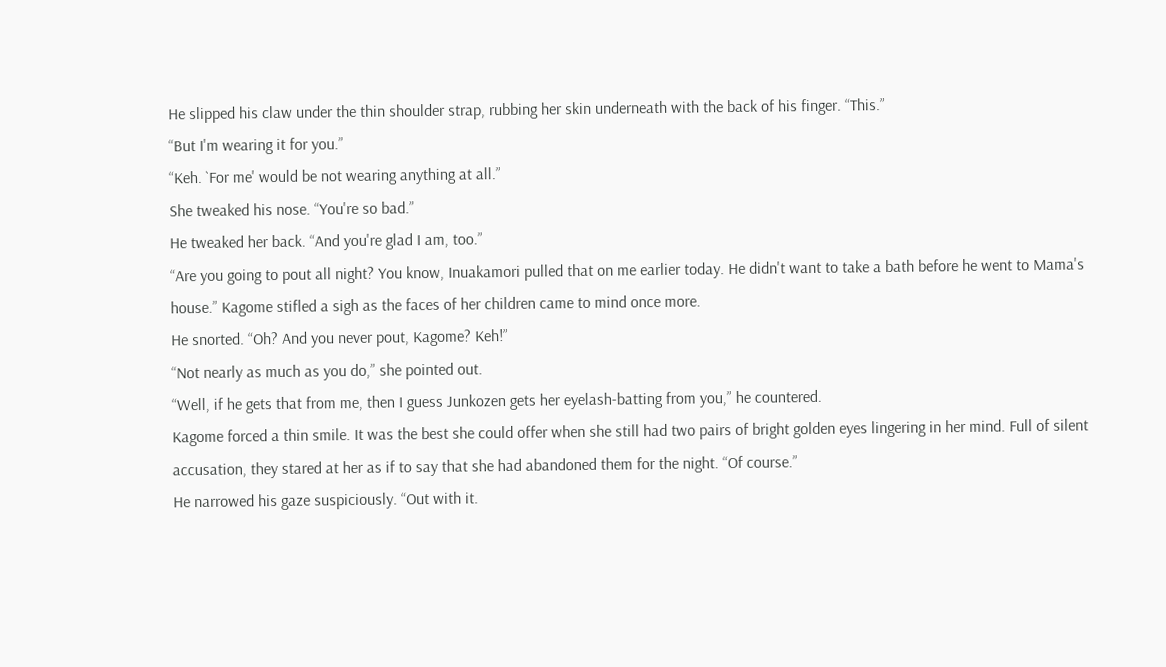He slipped his claw under the thin shoulder strap, rubbing her skin underneath with the back of his finger. “This.”
“But I'm wearing it for you.”
“Keh. `For me' would be not wearing anything at all.”
She tweaked his nose. “You're so bad.”
He tweaked her back. “And you're glad I am, too.”
“Are you going to pout all night? You know, Inuakamori pulled that on me earlier today. He didn't want to take a bath before he went to Mama's house.” Kagome stifled a sigh as the faces of her children came to mind once more.
He snorted. “Oh? And you never pout, Kagome? Keh!”
“Not nearly as much as you do,” she pointed out.
“Well, if he gets that from me, then I guess Junkozen gets her eyelash-batting from you,” he countered.
Kagome forced a thin smile. It was the best she could offer when she still had two pairs of bright golden eyes lingering in her mind. Full of silent accusation, they stared at her as if to say that she had abandoned them for the night. “Of course.”
He narrowed his gaze suspiciously. “Out with it.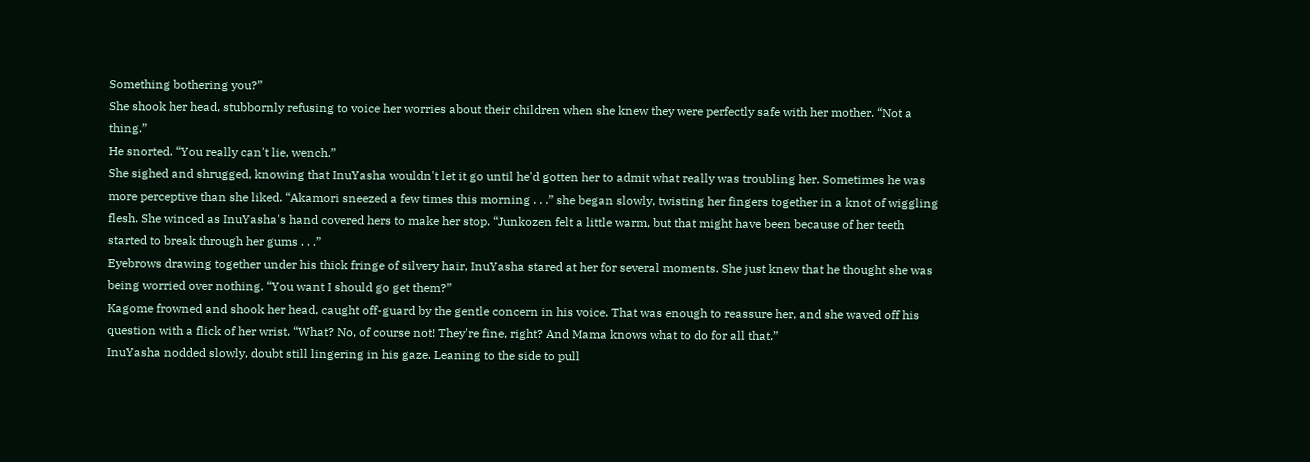Something bothering you?”
She shook her head, stubbornly refusing to voice her worries about their children when she knew they were perfectly safe with her mother. “Not a thing.”
He snorted. “You really can't lie, wench.”
She sighed and shrugged, knowing that InuYasha wouldn't let it go until he'd gotten her to admit what really was troubling her. Sometimes he was more perceptive than she liked. “Akamori sneezed a few times this morning . . .” she began slowly, twisting her fingers together in a knot of wiggling flesh. She winced as InuYasha's hand covered hers to make her stop. “Junkozen felt a little warm, but that might have been because of her teeth started to break through her gums . . .”
Eyebrows drawing together under his thick fringe of silvery hair, InuYasha stared at her for several moments. She just knew that he thought she was being worried over nothing. “You want I should go get them?”
Kagome frowned and shook her head, caught off-guard by the gentle concern in his voice. That was enough to reassure her, and she waved off his question with a flick of her wrist. “What? No, of course not! They're fine, right? And Mama knows what to do for all that.”
InuYasha nodded slowly, doubt still lingering in his gaze. Leaning to the side to pull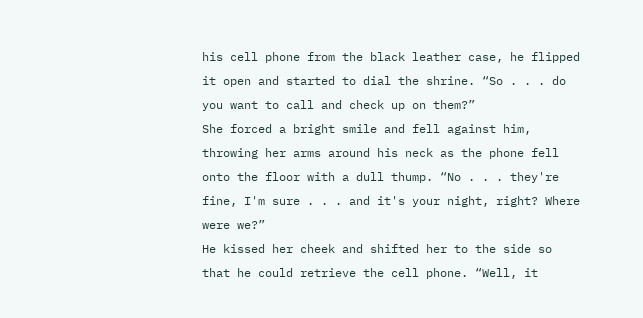his cell phone from the black leather case, he flipped it open and started to dial the shrine. “So . . . do you want to call and check up on them?”
She forced a bright smile and fell against him, throwing her arms around his neck as the phone fell onto the floor with a dull thump. “No . . . they're fine, I'm sure . . . and it's your night, right? Where were we?”
He kissed her cheek and shifted her to the side so that he could retrieve the cell phone. “Well, it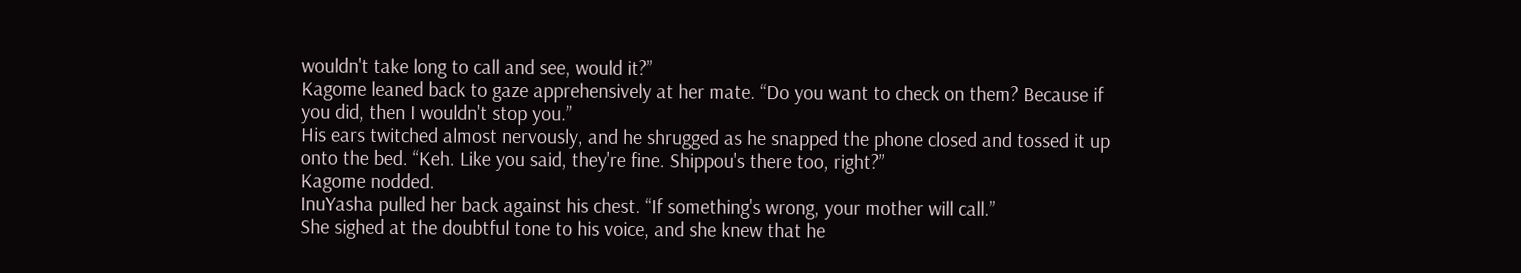wouldn't take long to call and see, would it?”
Kagome leaned back to gaze apprehensively at her mate. “Do you want to check on them? Because if you did, then I wouldn't stop you.”
His ears twitched almost nervously, and he shrugged as he snapped the phone closed and tossed it up onto the bed. “Keh. Like you said, they're fine. Shippou's there too, right?”
Kagome nodded.
InuYasha pulled her back against his chest. “If something's wrong, your mother will call.”
She sighed at the doubtful tone to his voice, and she knew that he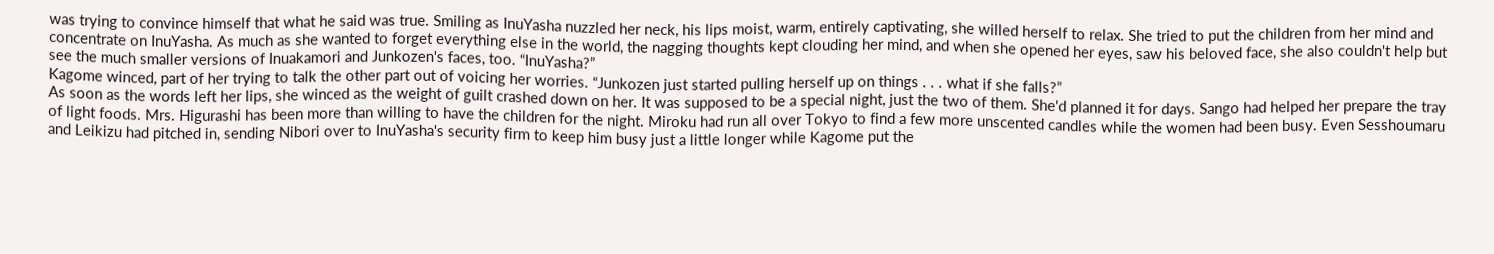was trying to convince himself that what he said was true. Smiling as InuYasha nuzzled her neck, his lips moist, warm, entirely captivating, she willed herself to relax. She tried to put the children from her mind and concentrate on InuYasha. As much as she wanted to forget everything else in the world, the nagging thoughts kept clouding her mind, and when she opened her eyes, saw his beloved face, she also couldn't help but see the much smaller versions of Inuakamori and Junkozen's faces, too. “InuYasha?”
Kagome winced, part of her trying to talk the other part out of voicing her worries. “Junkozen just started pulling herself up on things . . . what if she falls?”
As soon as the words left her lips, she winced as the weight of guilt crashed down on her. It was supposed to be a special night, just the two of them. She'd planned it for days. Sango had helped her prepare the tray of light foods. Mrs. Higurashi has been more than willing to have the children for the night. Miroku had run all over Tokyo to find a few more unscented candles while the women had been busy. Even Sesshoumaru and Leikizu had pitched in, sending Nibori over to InuYasha's security firm to keep him busy just a little longer while Kagome put the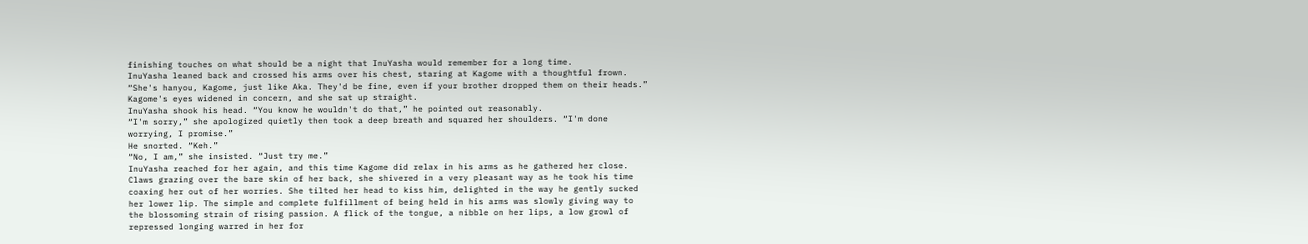finishing touches on what should be a night that InuYasha would remember for a long time.
InuYasha leaned back and crossed his arms over his chest, staring at Kagome with a thoughtful frown. “She's hanyou, Kagome, just like Aka. They'd be fine, even if your brother dropped them on their heads.”
Kagome's eyes widened in concern, and she sat up straight.
InuYasha shook his head. “You know he wouldn't do that,” he pointed out reasonably.
“I'm sorry,” she apologized quietly then took a deep breath and squared her shoulders. “I'm done worrying, I promise.”
He snorted. “Keh.”
“No, I am,” she insisted. “Just try me.”
InuYasha reached for her again, and this time Kagome did relax in his arms as he gathered her close. Claws grazing over the bare skin of her back, she shivered in a very pleasant way as he took his time coaxing her out of her worries. She tilted her head to kiss him, delighted in the way he gently sucked her lower lip. The simple and complete fulfillment of being held in his arms was slowly giving way to the blossoming strain of rising passion. A flick of the tongue, a nibble on her lips, a low growl of repressed longing warred in her for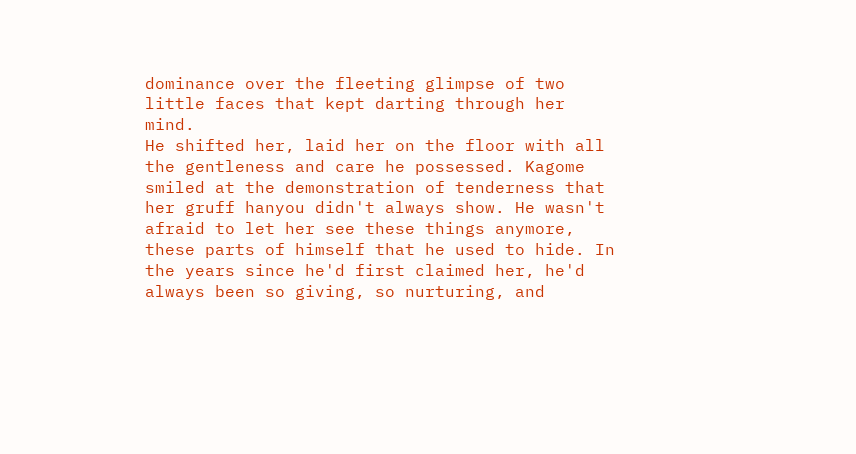dominance over the fleeting glimpse of two little faces that kept darting through her mind.
He shifted her, laid her on the floor with all the gentleness and care he possessed. Kagome smiled at the demonstration of tenderness that her gruff hanyou didn't always show. He wasn't afraid to let her see these things anymore, these parts of himself that he used to hide. In the years since he'd first claimed her, he'd always been so giving, so nurturing, and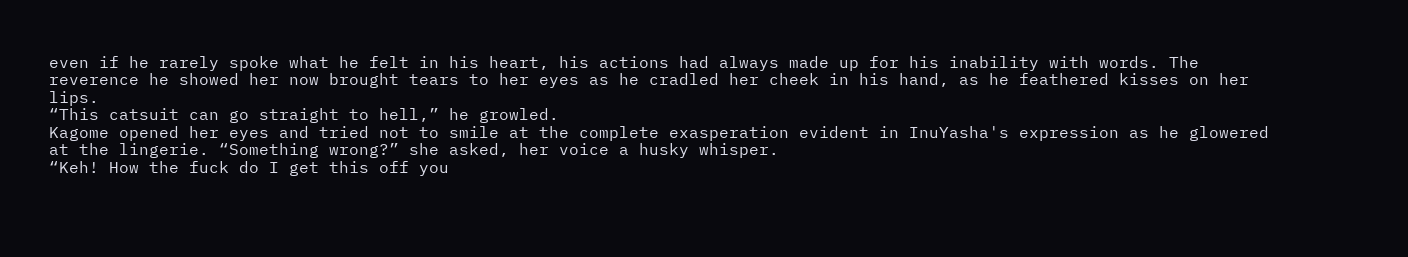even if he rarely spoke what he felt in his heart, his actions had always made up for his inability with words. The reverence he showed her now brought tears to her eyes as he cradled her cheek in his hand, as he feathered kisses on her lips.
“This catsuit can go straight to hell,” he growled.
Kagome opened her eyes and tried not to smile at the complete exasperation evident in InuYasha's expression as he glowered at the lingerie. “Something wrong?” she asked, her voice a husky whisper.
“Keh! How the fuck do I get this off you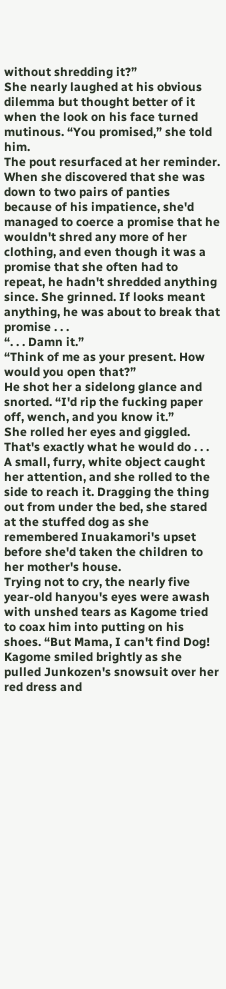without shredding it?”
She nearly laughed at his obvious dilemma but thought better of it when the look on his face turned mutinous. “You promised,” she told him.
The pout resurfaced at her reminder. When she discovered that she was down to two pairs of panties because of his impatience, she'd managed to coerce a promise that he wouldn't shred any more of her clothing, and even though it was a promise that she often had to repeat, he hadn't shredded anything since. She grinned. If looks meant anything, he was about to break that promise . . .
“. . . Damn it.”
“Think of me as your present. How would you open that?”
He shot her a sidelong glance and snorted. “I'd rip the fucking paper off, wench, and you know it.”
She rolled her eyes and giggled. That's exactly what he would do . . .
A small, furry, white object caught her attention, and she rolled to the side to reach it. Dragging the thing out from under the bed, she stared at the stuffed dog as she remembered Inuakamori's upset before she'd taken the children to her mother's house.
Trying not to cry, the nearly five year-old hanyou's eyes were awash with unshed tears as Kagome tried to coax him into putting on his shoes. “But Mama, I can't find Dog!
Kagome smiled brightly as she pulled Junkozen's snowsuit over her red dress and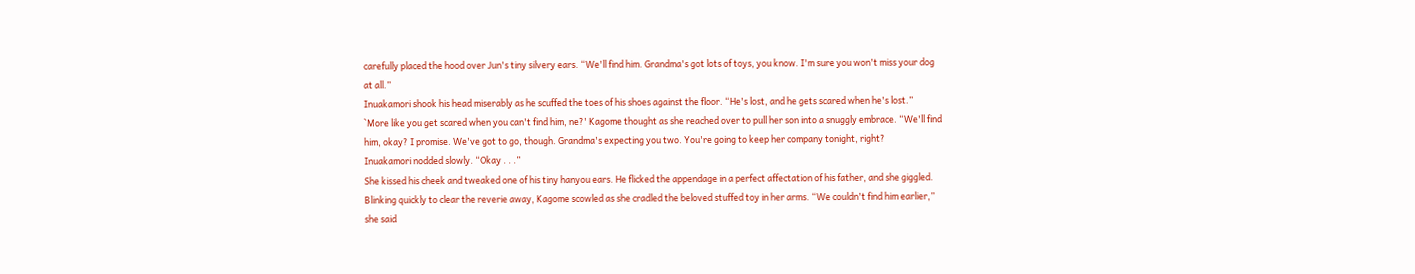carefully placed the hood over Jun's tiny silvery ears. “We'll find him. Grandma's got lots of toys, you know. I'm sure you won't miss your dog at all.”
Inuakamori shook his head miserably as he scuffed the toes of his shoes against the floor. “He's lost, and he gets scared when he's lost.”
`More like you get scared when you can't find him, ne?' Kagome thought as she reached over to pull her son into a snuggly embrace. “We'll find him, okay? I promise. We've got to go, though. Grandma's expecting you two. You're going to keep her company tonight, right?
Inuakamori nodded slowly. “Okay . . .”
She kissed his cheek and tweaked one of his tiny hanyou ears. He flicked the appendage in a perfect affectation of his father, and she giggled.
Blinking quickly to clear the reverie away, Kagome scowled as she cradled the beloved stuffed toy in her arms. “We couldn't find him earlier,” she said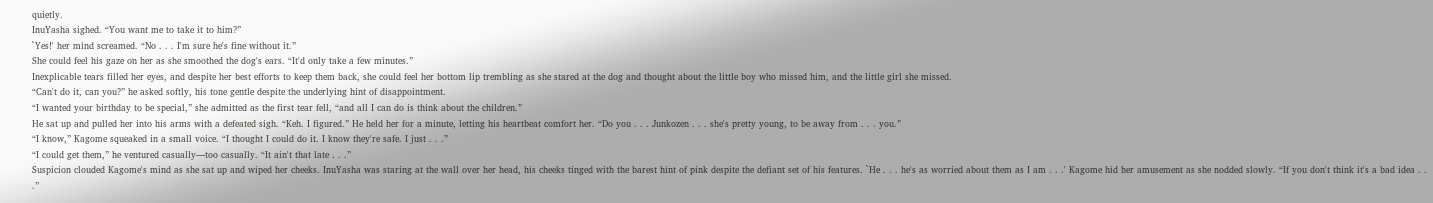quietly.
InuYasha sighed. “You want me to take it to him?”
`Yes!' her mind screamed. “No . . . I'm sure he's fine without it.”
She could feel his gaze on her as she smoothed the dog's ears. “It'd only take a few minutes.”
Inexplicable tears filled her eyes, and despite her best efforts to keep them back, she could feel her bottom lip trembling as she stared at the dog and thought about the little boy who missed him, and the little girl she missed.
“Can't do it, can you?” he asked softly, his tone gentle despite the underlying hint of disappointment.
“I wanted your birthday to be special,” she admitted as the first tear fell, “and all I can do is think about the children.”
He sat up and pulled her into his arms with a defeated sigh. “Keh. I figured.” He held her for a minute, letting his heartbeat comfort her. “Do you . . . Junkozen . . . she's pretty young, to be away from . . . you.”
“I know,” Kagome squeaked in a small voice. “I thought I could do it. I know they're safe. I just . . .”
“I could get them,” he ventured casually—too casually. “It ain't that late . . .”
Suspicion clouded Kagome's mind as she sat up and wiped her cheeks. InuYasha was staring at the wall over her head, his cheeks tinged with the barest hint of pink despite the defiant set of his features. `He . . . he's as worried about them as I am . . .' Kagome hid her amusement as she nodded slowly. “If you don't think it's a bad idea . . .”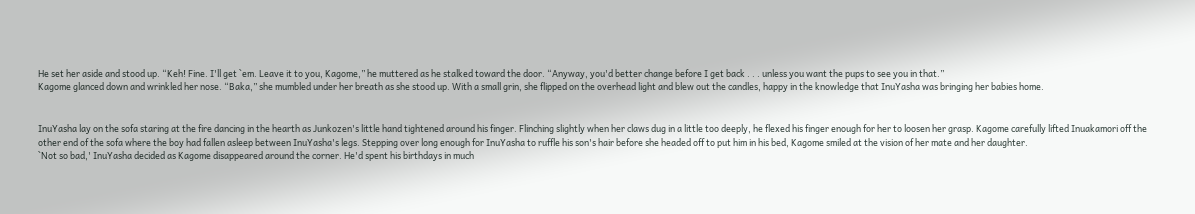He set her aside and stood up. “Keh! Fine. I'll get `em. Leave it to you, Kagome,” he muttered as he stalked toward the door. “Anyway, you'd better change before I get back . . . unless you want the pups to see you in that.”
Kagome glanced down and wrinkled her nose. “Baka,” she mumbled under her breath as she stood up. With a small grin, she flipped on the overhead light and blew out the candles, happy in the knowledge that InuYasha was bringing her babies home.


InuYasha lay on the sofa staring at the fire dancing in the hearth as Junkozen's little hand tightened around his finger. Flinching slightly when her claws dug in a little too deeply, he flexed his finger enough for her to loosen her grasp. Kagome carefully lifted Inuakamori off the other end of the sofa where the boy had fallen asleep between InuYasha's legs. Stepping over long enough for InuYasha to ruffle his son's hair before she headed off to put him in his bed, Kagome smiled at the vision of her mate and her daughter.
`Not so bad,' InuYasha decided as Kagome disappeared around the corner. He'd spent his birthdays in much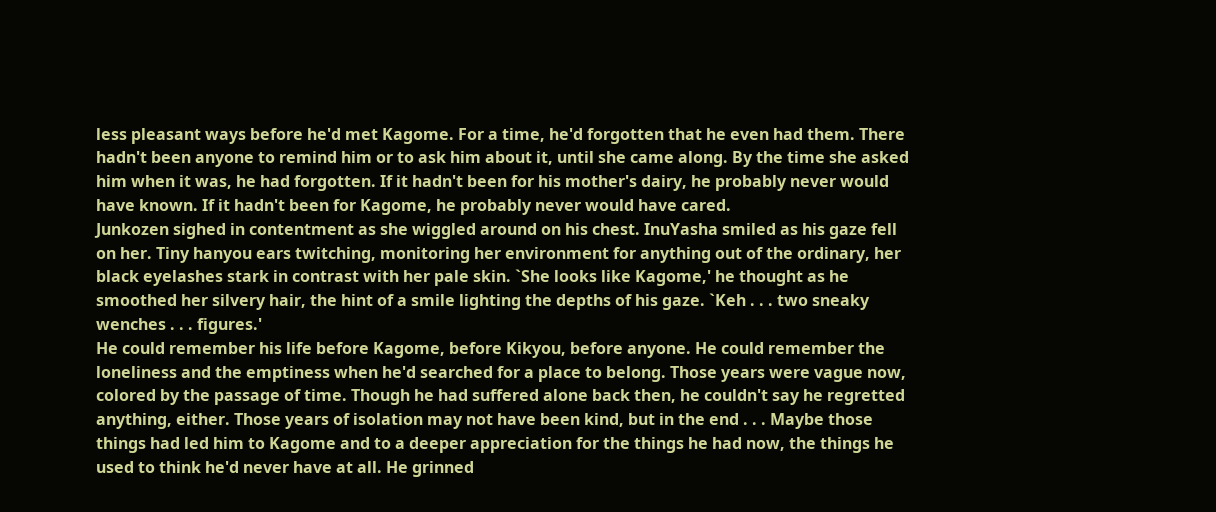less pleasant ways before he'd met Kagome. For a time, he'd forgotten that he even had them. There hadn't been anyone to remind him or to ask him about it, until she came along. By the time she asked him when it was, he had forgotten. If it hadn't been for his mother's dairy, he probably never would have known. If it hadn't been for Kagome, he probably never would have cared.
Junkozen sighed in contentment as she wiggled around on his chest. InuYasha smiled as his gaze fell on her. Tiny hanyou ears twitching, monitoring her environment for anything out of the ordinary, her black eyelashes stark in contrast with her pale skin. `She looks like Kagome,' he thought as he smoothed her silvery hair, the hint of a smile lighting the depths of his gaze. `Keh . . . two sneaky wenches . . . figures.'
He could remember his life before Kagome, before Kikyou, before anyone. He could remember the loneliness and the emptiness when he'd searched for a place to belong. Those years were vague now, colored by the passage of time. Though he had suffered alone back then, he couldn't say he regretted anything, either. Those years of isolation may not have been kind, but in the end . . . Maybe those things had led him to Kagome and to a deeper appreciation for the things he had now, the things he used to think he'd never have at all. He grinned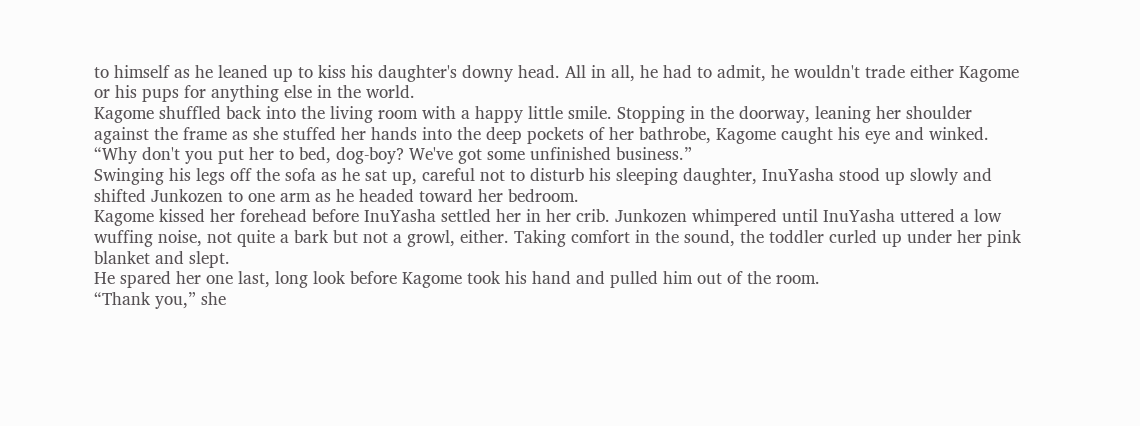to himself as he leaned up to kiss his daughter's downy head. All in all, he had to admit, he wouldn't trade either Kagome or his pups for anything else in the world.
Kagome shuffled back into the living room with a happy little smile. Stopping in the doorway, leaning her shoulder against the frame as she stuffed her hands into the deep pockets of her bathrobe, Kagome caught his eye and winked. “Why don't you put her to bed, dog-boy? We've got some unfinished business.”
Swinging his legs off the sofa as he sat up, careful not to disturb his sleeping daughter, InuYasha stood up slowly and shifted Junkozen to one arm as he headed toward her bedroom.
Kagome kissed her forehead before InuYasha settled her in her crib. Junkozen whimpered until InuYasha uttered a low wuffing noise, not quite a bark but not a growl, either. Taking comfort in the sound, the toddler curled up under her pink blanket and slept.
He spared her one last, long look before Kagome took his hand and pulled him out of the room.
“Thank you,” she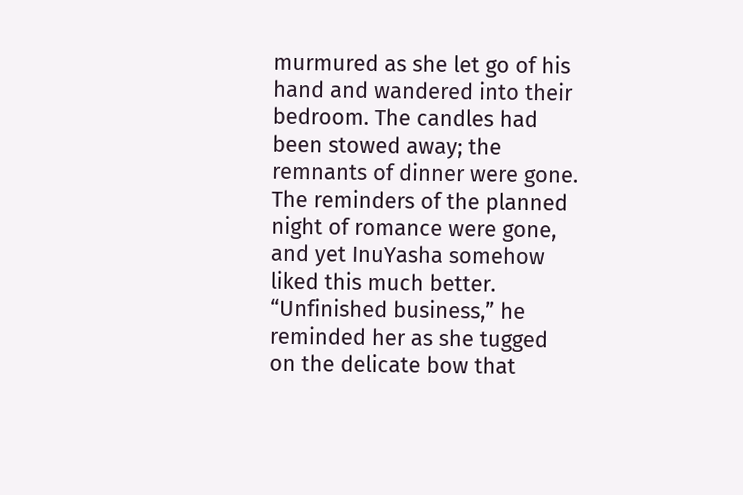murmured as she let go of his hand and wandered into their bedroom. The candles had been stowed away; the remnants of dinner were gone. The reminders of the planned night of romance were gone, and yet InuYasha somehow liked this much better.
“Unfinished business,” he reminded her as she tugged on the delicate bow that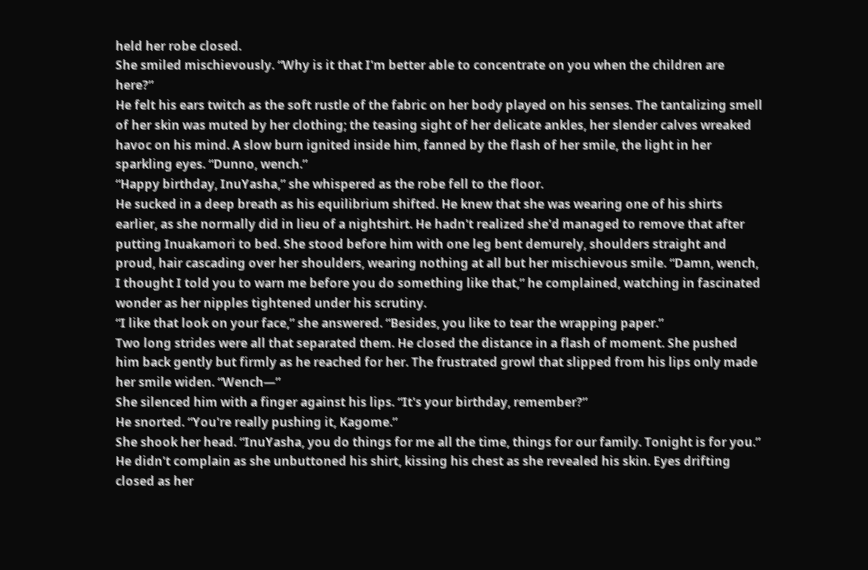held her robe closed.
She smiled mischievously. “Why is it that I'm better able to concentrate on you when the children are here?”
He felt his ears twitch as the soft rustle of the fabric on her body played on his senses. The tantalizing smell of her skin was muted by her clothing; the teasing sight of her delicate ankles, her slender calves wreaked havoc on his mind. A slow burn ignited inside him, fanned by the flash of her smile, the light in her sparkling eyes. “Dunno, wench.”
“Happy birthday, InuYasha,” she whispered as the robe fell to the floor.
He sucked in a deep breath as his equilibrium shifted. He knew that she was wearing one of his shirts earlier, as she normally did in lieu of a nightshirt. He hadn't realized she'd managed to remove that after putting Inuakamori to bed. She stood before him with one leg bent demurely, shoulders straight and proud, hair cascading over her shoulders, wearing nothing at all but her mischievous smile. “Damn, wench, I thought I told you to warn me before you do something like that,” he complained, watching in fascinated wonder as her nipples tightened under his scrutiny.
“I like that look on your face,” she answered. “Besides, you like to tear the wrapping paper.”
Two long strides were all that separated them. He closed the distance in a flash of moment. She pushed him back gently but firmly as he reached for her. The frustrated growl that slipped from his lips only made her smile widen. “Wench—”
She silenced him with a finger against his lips. “It's your birthday, remember?”
He snorted. “You're really pushing it, Kagome.”
She shook her head. “InuYasha, you do things for me all the time, things for our family. Tonight is for you.”
He didn't complain as she unbuttoned his shirt, kissing his chest as she revealed his skin. Eyes drifting closed as her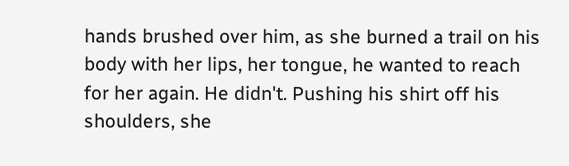hands brushed over him, as she burned a trail on his body with her lips, her tongue, he wanted to reach for her again. He didn't. Pushing his shirt off his shoulders, she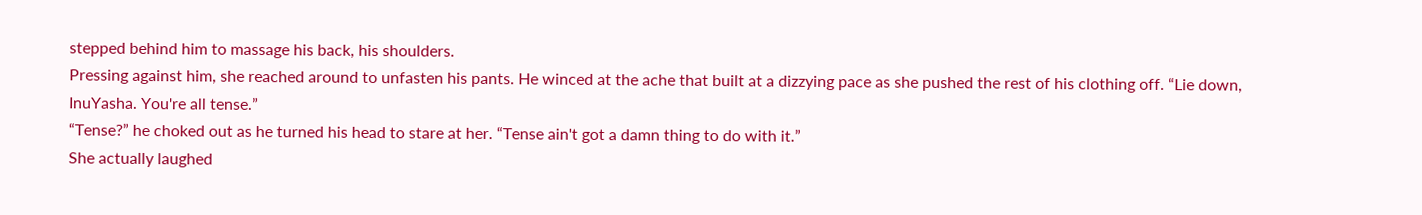stepped behind him to massage his back, his shoulders.
Pressing against him, she reached around to unfasten his pants. He winced at the ache that built at a dizzying pace as she pushed the rest of his clothing off. “Lie down, InuYasha. You're all tense.”
“Tense?” he choked out as he turned his head to stare at her. “Tense ain't got a damn thing to do with it.”
She actually laughed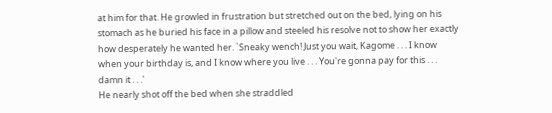at him for that. He growled in frustration but stretched out on the bed, lying on his stomach as he buried his face in a pillow and steeled his resolve not to show her exactly how desperately he wanted her. `Sneaky wench! Just you wait, Kagome . . . I know when your birthday is, and I know where you live . . . You're gonna pay for this . . . damn it . . .'
He nearly shot off the bed when she straddled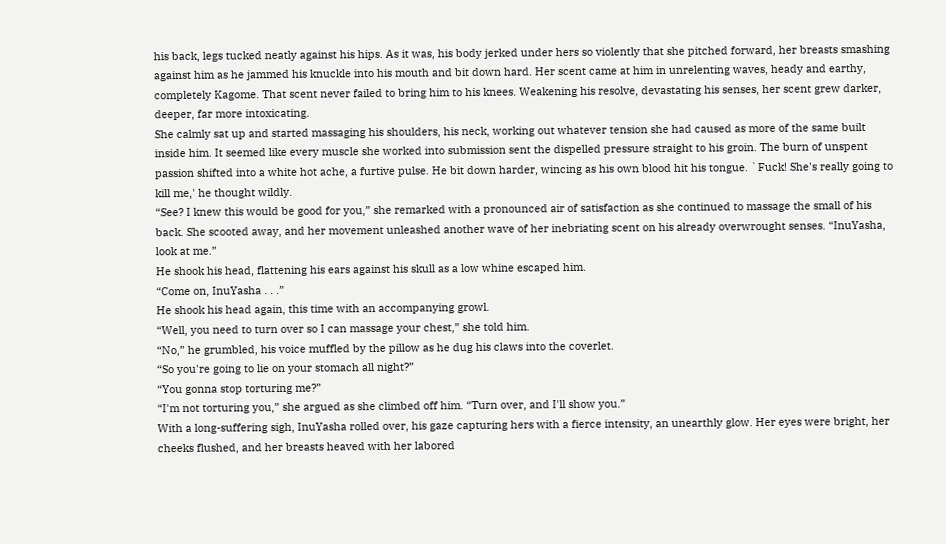his back, legs tucked neatly against his hips. As it was, his body jerked under hers so violently that she pitched forward, her breasts smashing against him as he jammed his knuckle into his mouth and bit down hard. Her scent came at him in unrelenting waves, heady and earthy, completely Kagome. That scent never failed to bring him to his knees. Weakening his resolve, devastating his senses, her scent grew darker, deeper, far more intoxicating.
She calmly sat up and started massaging his shoulders, his neck, working out whatever tension she had caused as more of the same built inside him. It seemed like every muscle she worked into submission sent the dispelled pressure straight to his groin. The burn of unspent passion shifted into a white hot ache, a furtive pulse. He bit down harder, wincing as his own blood hit his tongue. `Fuck! She's really going to kill me,' he thought wildly.
“See? I knew this would be good for you,” she remarked with a pronounced air of satisfaction as she continued to massage the small of his back. She scooted away, and her movement unleashed another wave of her inebriating scent on his already overwrought senses. “InuYasha, look at me.”
He shook his head, flattening his ears against his skull as a low whine escaped him.
“Come on, InuYasha . . .”
He shook his head again, this time with an accompanying growl.
“Well, you need to turn over so I can massage your chest,” she told him.
“No,” he grumbled, his voice muffled by the pillow as he dug his claws into the coverlet.
“So you're going to lie on your stomach all night?”
“You gonna stop torturing me?”
“I'm not torturing you,” she argued as she climbed off him. “Turn over, and I'll show you.”
With a long-suffering sigh, InuYasha rolled over, his gaze capturing hers with a fierce intensity, an unearthly glow. Her eyes were bright, her cheeks flushed, and her breasts heaved with her labored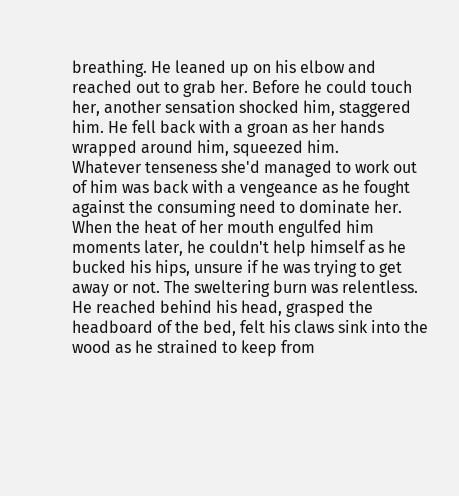breathing. He leaned up on his elbow and reached out to grab her. Before he could touch her, another sensation shocked him, staggered him. He fell back with a groan as her hands wrapped around him, squeezed him.
Whatever tenseness she'd managed to work out of him was back with a vengeance as he fought against the consuming need to dominate her. When the heat of her mouth engulfed him moments later, he couldn't help himself as he bucked his hips, unsure if he was trying to get away or not. The sweltering burn was relentless. He reached behind his head, grasped the headboard of the bed, felt his claws sink into the wood as he strained to keep from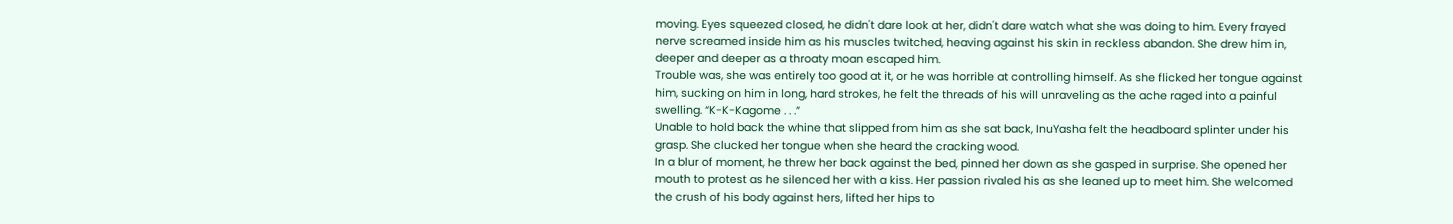moving. Eyes squeezed closed, he didn't dare look at her, didn't dare watch what she was doing to him. Every frayed nerve screamed inside him as his muscles twitched, heaving against his skin in reckless abandon. She drew him in, deeper and deeper as a throaty moan escaped him.
Trouble was, she was entirely too good at it, or he was horrible at controlling himself. As she flicked her tongue against him, sucking on him in long, hard strokes, he felt the threads of his will unraveling as the ache raged into a painful swelling. “K-K-Kagome . . .”
Unable to hold back the whine that slipped from him as she sat back, InuYasha felt the headboard splinter under his grasp. She clucked her tongue when she heard the cracking wood.
In a blur of moment, he threw her back against the bed, pinned her down as she gasped in surprise. She opened her mouth to protest as he silenced her with a kiss. Her passion rivaled his as she leaned up to meet him. She welcomed the crush of his body against hers, lifted her hips to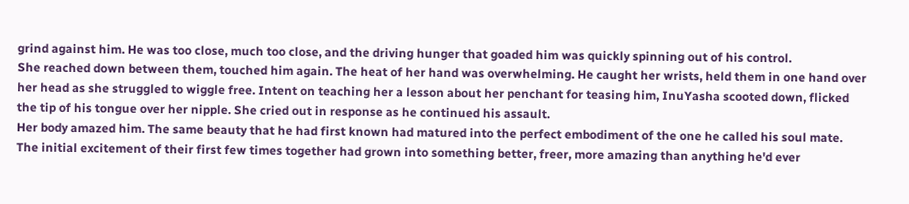grind against him. He was too close, much too close, and the driving hunger that goaded him was quickly spinning out of his control.
She reached down between them, touched him again. The heat of her hand was overwhelming. He caught her wrists, held them in one hand over her head as she struggled to wiggle free. Intent on teaching her a lesson about her penchant for teasing him, InuYasha scooted down, flicked the tip of his tongue over her nipple. She cried out in response as he continued his assault.
Her body amazed him. The same beauty that he had first known had matured into the perfect embodiment of the one he called his soul mate. The initial excitement of their first few times together had grown into something better, freer, more amazing than anything he'd ever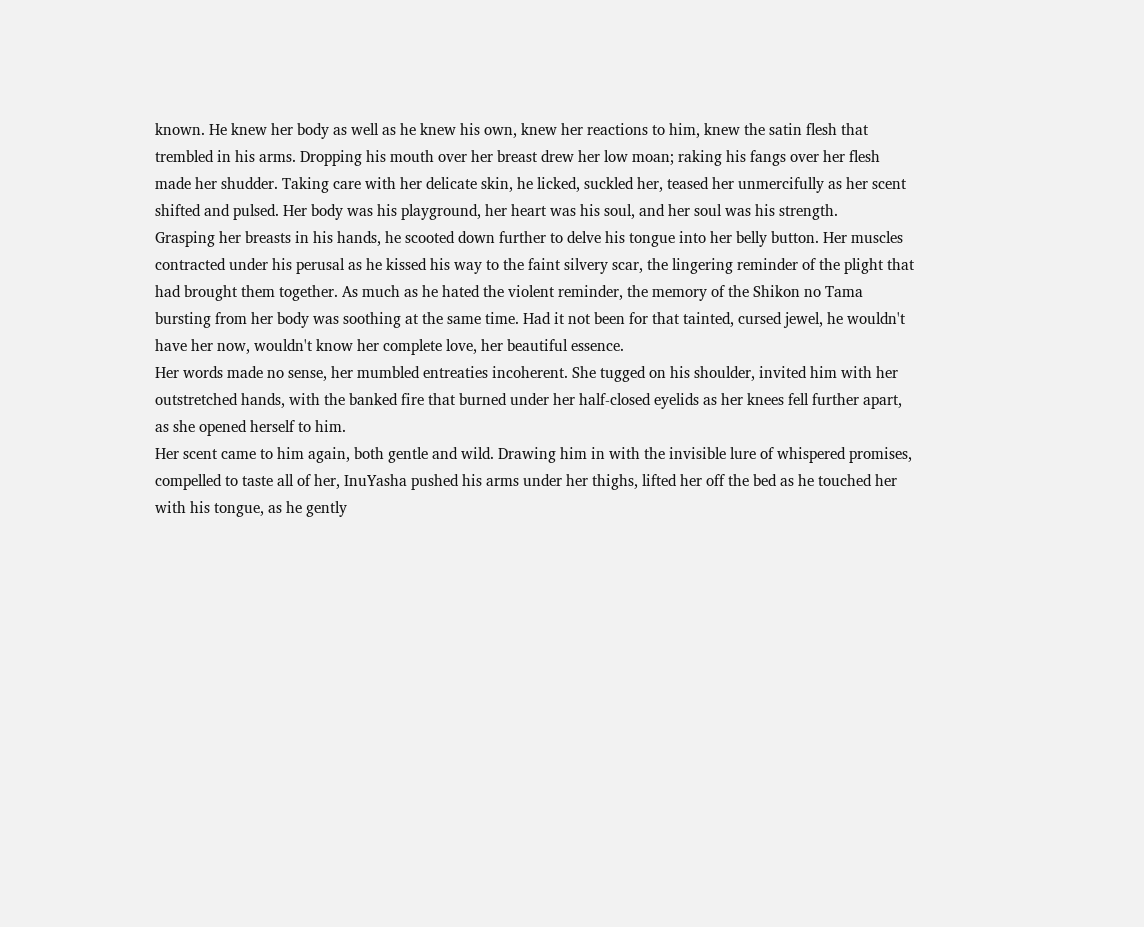known. He knew her body as well as he knew his own, knew her reactions to him, knew the satin flesh that trembled in his arms. Dropping his mouth over her breast drew her low moan; raking his fangs over her flesh made her shudder. Taking care with her delicate skin, he licked, suckled her, teased her unmercifully as her scent shifted and pulsed. Her body was his playground, her heart was his soul, and her soul was his strength.
Grasping her breasts in his hands, he scooted down further to delve his tongue into her belly button. Her muscles contracted under his perusal as he kissed his way to the faint silvery scar, the lingering reminder of the plight that had brought them together. As much as he hated the violent reminder, the memory of the Shikon no Tama bursting from her body was soothing at the same time. Had it not been for that tainted, cursed jewel, he wouldn't have her now, wouldn't know her complete love, her beautiful essence.
Her words made no sense, her mumbled entreaties incoherent. She tugged on his shoulder, invited him with her outstretched hands, with the banked fire that burned under her half-closed eyelids as her knees fell further apart, as she opened herself to him.
Her scent came to him again, both gentle and wild. Drawing him in with the invisible lure of whispered promises, compelled to taste all of her, InuYasha pushed his arms under her thighs, lifted her off the bed as he touched her with his tongue, as he gently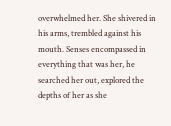overwhelmed her. She shivered in his arms, trembled against his mouth. Senses encompassed in everything that was her, he searched her out, explored the depths of her as she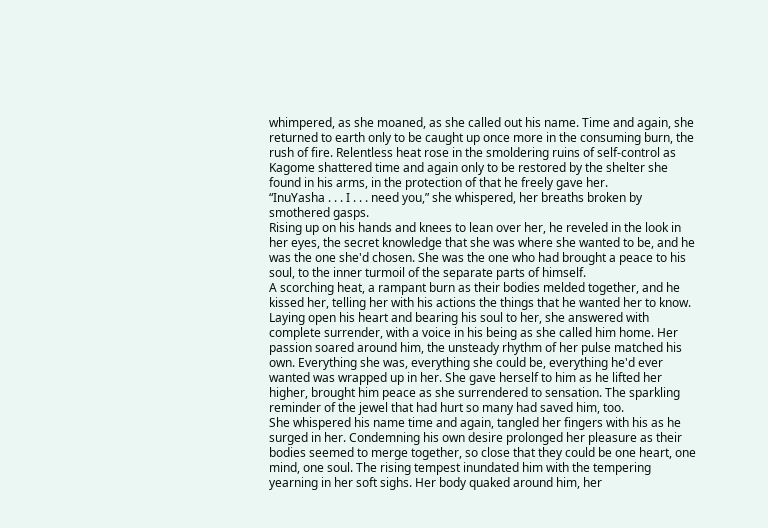whimpered, as she moaned, as she called out his name. Time and again, she returned to earth only to be caught up once more in the consuming burn, the rush of fire. Relentless heat rose in the smoldering ruins of self-control as Kagome shattered time and again only to be restored by the shelter she found in his arms, in the protection of that he freely gave her.
“InuYasha . . . I . . . need you,” she whispered, her breaths broken by smothered gasps.
Rising up on his hands and knees to lean over her, he reveled in the look in her eyes, the secret knowledge that she was where she wanted to be, and he was the one she'd chosen. She was the one who had brought a peace to his soul, to the inner turmoil of the separate parts of himself.
A scorching heat, a rampant burn as their bodies melded together, and he kissed her, telling her with his actions the things that he wanted her to know. Laying open his heart and bearing his soul to her, she answered with complete surrender, with a voice in his being as she called him home. Her passion soared around him, the unsteady rhythm of her pulse matched his own. Everything she was, everything she could be, everything he'd ever wanted was wrapped up in her. She gave herself to him as he lifted her higher, brought him peace as she surrendered to sensation. The sparkling reminder of the jewel that had hurt so many had saved him, too.
She whispered his name time and again, tangled her fingers with his as he surged in her. Condemning his own desire prolonged her pleasure as their bodies seemed to merge together, so close that they could be one heart, one mind, one soul. The rising tempest inundated him with the tempering yearning in her soft sighs. Her body quaked around him, her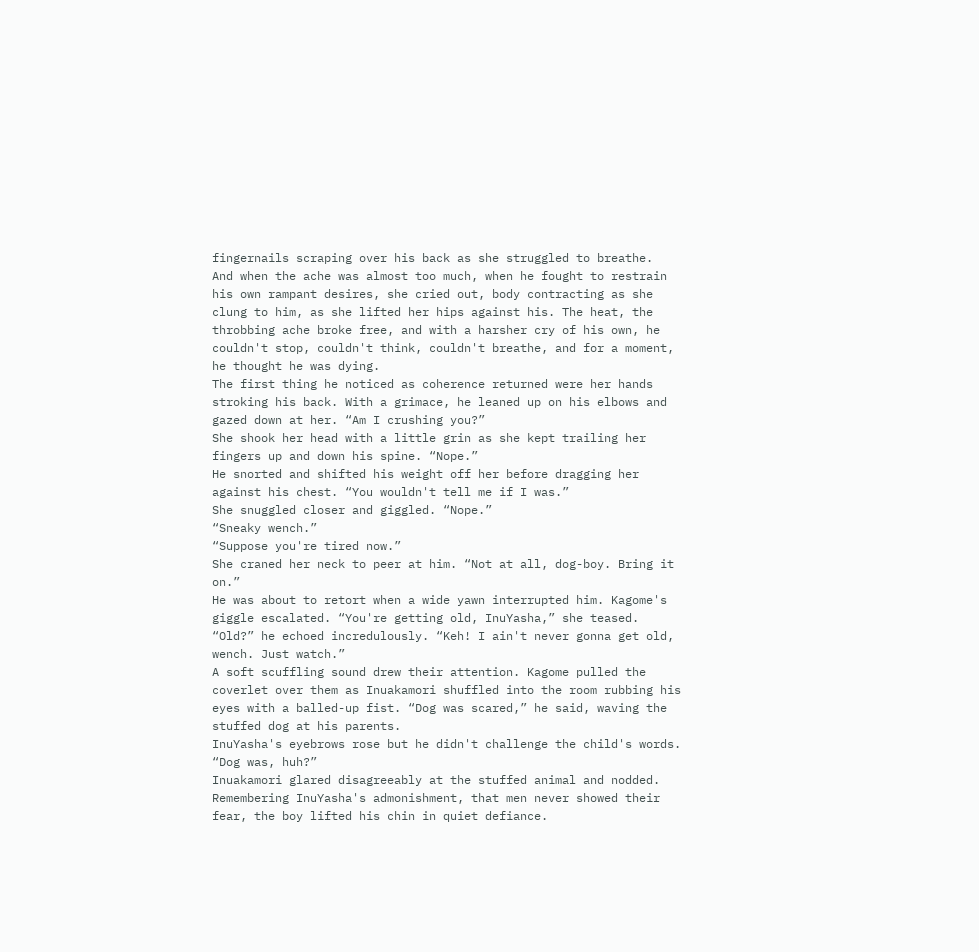fingernails scraping over his back as she struggled to breathe.
And when the ache was almost too much, when he fought to restrain his own rampant desires, she cried out, body contracting as she clung to him, as she lifted her hips against his. The heat, the throbbing ache broke free, and with a harsher cry of his own, he couldn't stop, couldn't think, couldn't breathe, and for a moment, he thought he was dying.
The first thing he noticed as coherence returned were her hands stroking his back. With a grimace, he leaned up on his elbows and gazed down at her. “Am I crushing you?”
She shook her head with a little grin as she kept trailing her fingers up and down his spine. “Nope.”
He snorted and shifted his weight off her before dragging her against his chest. “You wouldn't tell me if I was.”
She snuggled closer and giggled. “Nope.”
“Sneaky wench.”
“Suppose you're tired now.”
She craned her neck to peer at him. “Not at all, dog-boy. Bring it on.”
He was about to retort when a wide yawn interrupted him. Kagome's giggle escalated. “You're getting old, InuYasha,” she teased.
“Old?” he echoed incredulously. “Keh! I ain't never gonna get old, wench. Just watch.”
A soft scuffling sound drew their attention. Kagome pulled the coverlet over them as Inuakamori shuffled into the room rubbing his eyes with a balled-up fist. “Dog was scared,” he said, waving the stuffed dog at his parents.
InuYasha's eyebrows rose but he didn't challenge the child's words. “Dog was, huh?”
Inuakamori glared disagreeably at the stuffed animal and nodded. Remembering InuYasha's admonishment, that men never showed their fear, the boy lifted his chin in quiet defiance.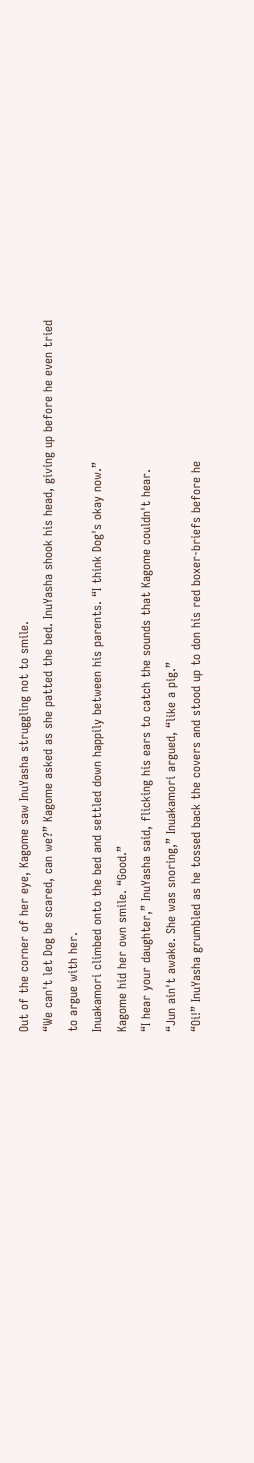Out of the corner of her eye, Kagome saw InuYasha struggling not to smile.
“We can't let Dog be scared, can we?” Kagome asked as she patted the bed. InuYasha shook his head, giving up before he even tried to argue with her.
Inuakamori climbed onto the bed and settled down happily between his parents. “I think Dog's okay now.”
Kagome hid her own smile. “Good.”
“I hear your daughter,” InuYasha said, flicking his ears to catch the sounds that Kagome couldn't hear.
“Jun ain't awake. She was snoring,” Inuakamori argued, “like a pig.”
“Oi!” InuYasha grumbled as he tossed back the covers and stood up to don his red boxer-briefs before he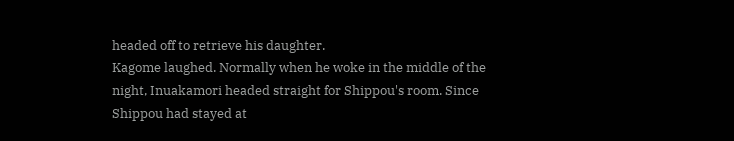headed off to retrieve his daughter.
Kagome laughed. Normally when he woke in the middle of the night, Inuakamori headed straight for Shippou's room. Since Shippou had stayed at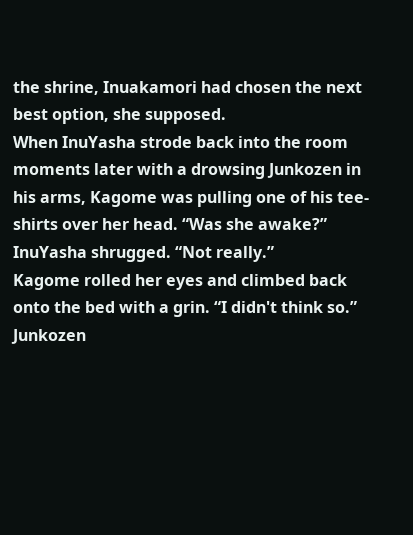the shrine, Inuakamori had chosen the next best option, she supposed.
When InuYasha strode back into the room moments later with a drowsing Junkozen in his arms, Kagome was pulling one of his tee-shirts over her head. “Was she awake?”
InuYasha shrugged. “Not really.”
Kagome rolled her eyes and climbed back onto the bed with a grin. “I didn't think so.”
Junkozen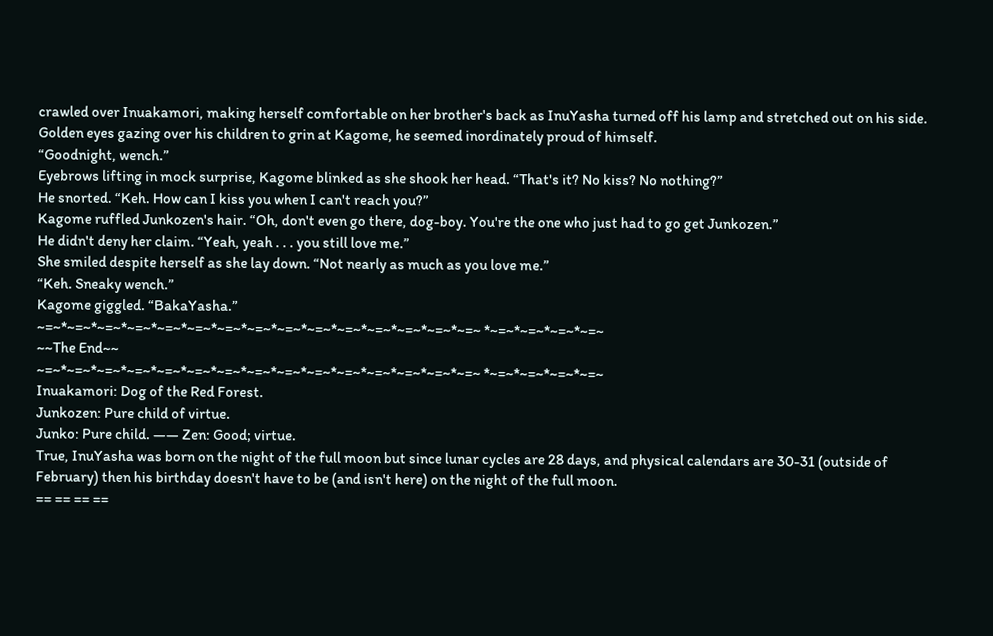crawled over Inuakamori, making herself comfortable on her brother's back as InuYasha turned off his lamp and stretched out on his side. Golden eyes gazing over his children to grin at Kagome, he seemed inordinately proud of himself.
“Goodnight, wench.”
Eyebrows lifting in mock surprise, Kagome blinked as she shook her head. “That's it? No kiss? No nothing?”
He snorted. “Keh. How can I kiss you when I can't reach you?”
Kagome ruffled Junkozen's hair. “Oh, don't even go there, dog-boy. You're the one who just had to go get Junkozen.”
He didn't deny her claim. “Yeah, yeah . . . you still love me.”
She smiled despite herself as she lay down. “Not nearly as much as you love me.”
“Keh. Sneaky wench.”
Kagome giggled. “BakaYasha.”
~=~*~=~*~=~*~=~*~=~*~=~*~=~*~=~*~=~*~=~*~=~*~=~*~=~*~=~*~=~ *~=~*~=~*~=~*~=~
~~The End~~
~=~*~=~*~=~*~=~*~=~*~=~*~=~*~=~*~=~*~=~*~=~*~=~*~=~*~=~*~=~ *~=~*~=~*~=~*~=~
Inuakamori: Dog of the Red Forest.
Junkozen: Pure child of virtue.
Junko: Pure child. —— Zen: Good; virtue.
True, InuYasha was born on the night of the full moon but since lunar cycles are 28 days, and physical calendars are 30-31 (outside of February) then his birthday doesn't have to be (and isn't here) on the night of the full moon.
== == == ==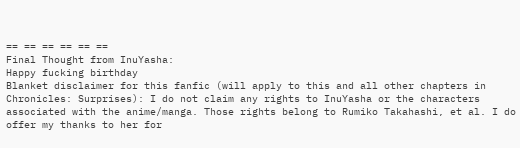== == == == == ==
Final Thought from InuYasha:
Happy fucking birthday
Blanket disclaimer for this fanfic (will apply to this and all other chapters in Chronicles: Surprises): I do not claim any rights to InuYasha or the characters associated with the anime/manga. Those rights belong to Rumiko Takahashi, et al. I do offer my thanks to her for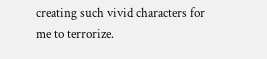creating such vivid characters for me to terrorize.